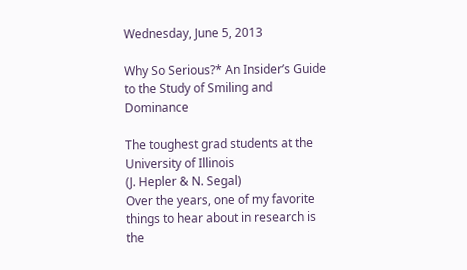Wednesday, June 5, 2013

Why So Serious?* An Insider’s Guide to the Study of Smiling and Dominance

The toughest grad students at the University of Illinois
(J. Hepler & N. Segal)
Over the years, one of my favorite things to hear about in research is the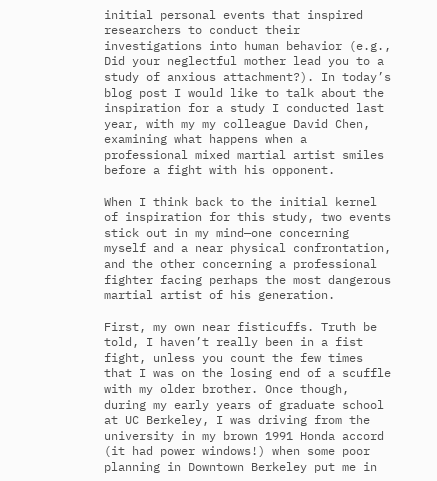initial personal events that inspired researchers to conduct their investigations into human behavior (e.g., Did your neglectful mother lead you to a study of anxious attachment?). In today’s blog post I would like to talk about the inspiration for a study I conducted last year, with my my colleague David Chen, examining what happens when a professional mixed martial artist smiles before a fight with his opponent.

When I think back to the initial kernel of inspiration for this study, two events stick out in my mind—one concerning myself and a near physical confrontation, and the other concerning a professional fighter facing perhaps the most dangerous martial artist of his generation.

First, my own near fisticuffs. Truth be told, I haven’t really been in a fist fight, unless you count the few times that I was on the losing end of a scuffle with my older brother. Once though, during my early years of graduate school at UC Berkeley, I was driving from the university in my brown 1991 Honda accord (it had power windows!) when some poor planning in Downtown Berkeley put me in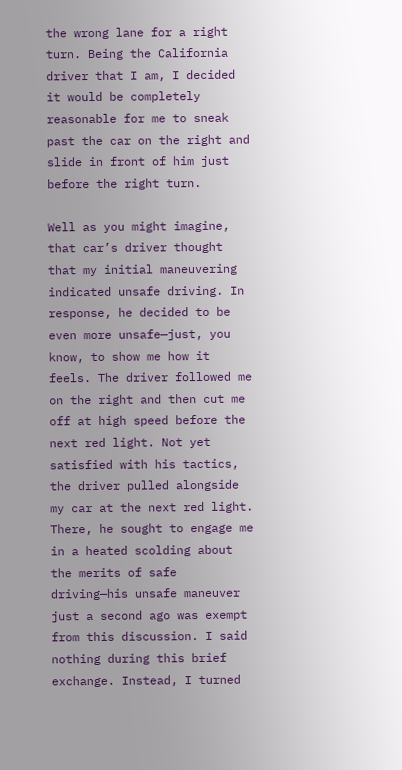the wrong lane for a right turn. Being the California driver that I am, I decided it would be completely reasonable for me to sneak past the car on the right and slide in front of him just before the right turn.

Well as you might imagine, that car’s driver thought that my initial maneuvering indicated unsafe driving. In response, he decided to be even more unsafe—just, you know, to show me how it feels. The driver followed me on the right and then cut me off at high speed before the next red light. Not yet satisfied with his tactics, the driver pulled alongside my car at the next red light. There, he sought to engage me in a heated scolding about the merits of safe driving—his unsafe maneuver just a second ago was exempt from this discussion. I said nothing during this brief exchange. Instead, I turned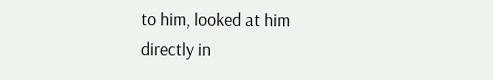to him, looked at him directly in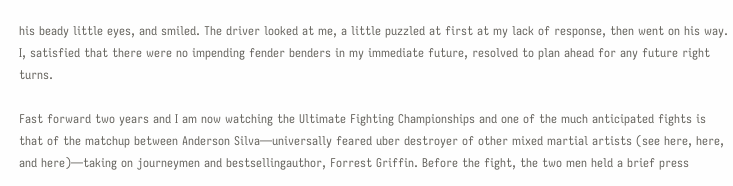his beady little eyes, and smiled. The driver looked at me, a little puzzled at first at my lack of response, then went on his way. I, satisfied that there were no impending fender benders in my immediate future, resolved to plan ahead for any future right turns.

Fast forward two years and I am now watching the Ultimate Fighting Championships and one of the much anticipated fights is that of the matchup between Anderson Silva—universally feared uber destroyer of other mixed martial artists (see here, here, and here)—taking on journeymen and bestsellingauthor, Forrest Griffin. Before the fight, the two men held a brief press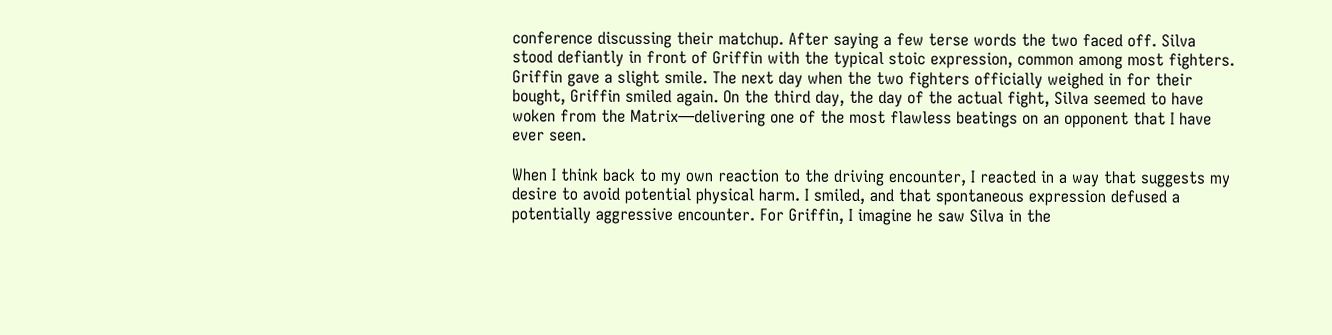conference discussing their matchup. After saying a few terse words the two faced off. Silva stood defiantly in front of Griffin with the typical stoic expression, common among most fighters. Griffin gave a slight smile. The next day when the two fighters officially weighed in for their bought, Griffin smiled again. On the third day, the day of the actual fight, Silva seemed to have woken from the Matrix—delivering one of the most flawless beatings on an opponent that I have ever seen.

When I think back to my own reaction to the driving encounter, I reacted in a way that suggests my desire to avoid potential physical harm. I smiled, and that spontaneous expression defused a potentially aggressive encounter. For Griffin, I imagine he saw Silva in the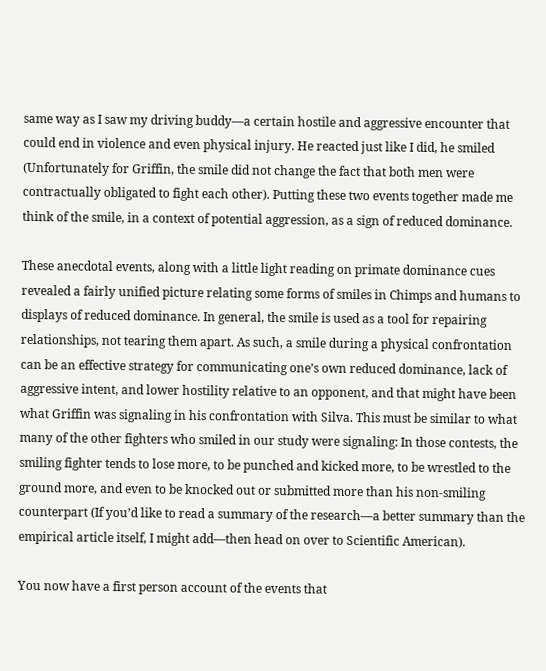same way as I saw my driving buddy—a certain hostile and aggressive encounter that could end in violence and even physical injury. He reacted just like I did, he smiled (Unfortunately for Griffin, the smile did not change the fact that both men were contractually obligated to fight each other). Putting these two events together made me think of the smile, in a context of potential aggression, as a sign of reduced dominance.

These anecdotal events, along with a little light reading on primate dominance cues revealed a fairly unified picture relating some forms of smiles in Chimps and humans to displays of reduced dominance. In general, the smile is used as a tool for repairing relationships, not tearing them apart. As such, a smile during a physical confrontation can be an effective strategy for communicating one’s own reduced dominance, lack of aggressive intent, and lower hostility relative to an opponent, and that might have been what Griffin was signaling in his confrontation with Silva. This must be similar to what many of the other fighters who smiled in our study were signaling: In those contests, the smiling fighter tends to lose more, to be punched and kicked more, to be wrestled to the ground more, and even to be knocked out or submitted more than his non-smiling counterpart (If you’d like to read a summary of the research—a better summary than the empirical article itself, I might add—then head on over to Scientific American).

You now have a first person account of the events that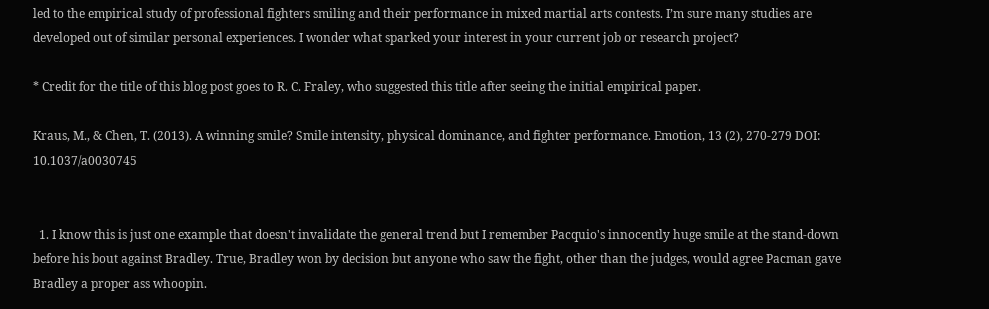led to the empirical study of professional fighters smiling and their performance in mixed martial arts contests. I’m sure many studies are developed out of similar personal experiences. I wonder what sparked your interest in your current job or research project?

* Credit for the title of this blog post goes to R. C. Fraley, who suggested this title after seeing the initial empirical paper.

Kraus, M., & Chen, T. (2013). A winning smile? Smile intensity, physical dominance, and fighter performance. Emotion, 13 (2), 270-279 DOI: 10.1037/a0030745


  1. I know this is just one example that doesn't invalidate the general trend but I remember Pacquio's innocently huge smile at the stand-down before his bout against Bradley. True, Bradley won by decision but anyone who saw the fight, other than the judges, would agree Pacman gave Bradley a proper ass whoopin.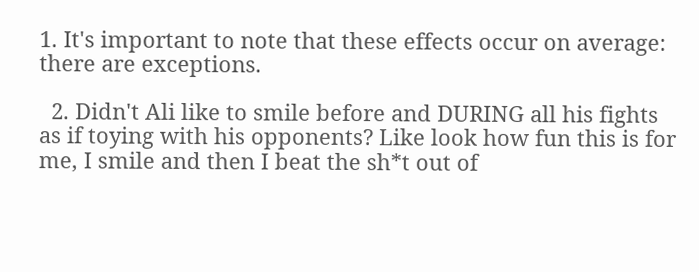1. It's important to note that these effects occur on average: there are exceptions.

  2. Didn't Ali like to smile before and DURING all his fights as if toying with his opponents? Like look how fun this is for me, I smile and then I beat the sh*t out of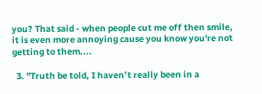you? That said - when people cut me off then smile, it is even more annoying cause you know you're not getting to them....

  3. "Truth be told, I haven’t really been in a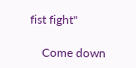fist fight"

    Come down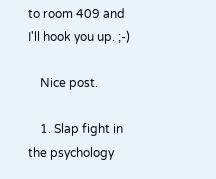to room 409 and I'll hook you up. ;-)

    Nice post.

    1. Slap fight in the psychology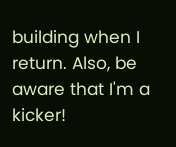building when I return. Also, be aware that I'm a kicker!